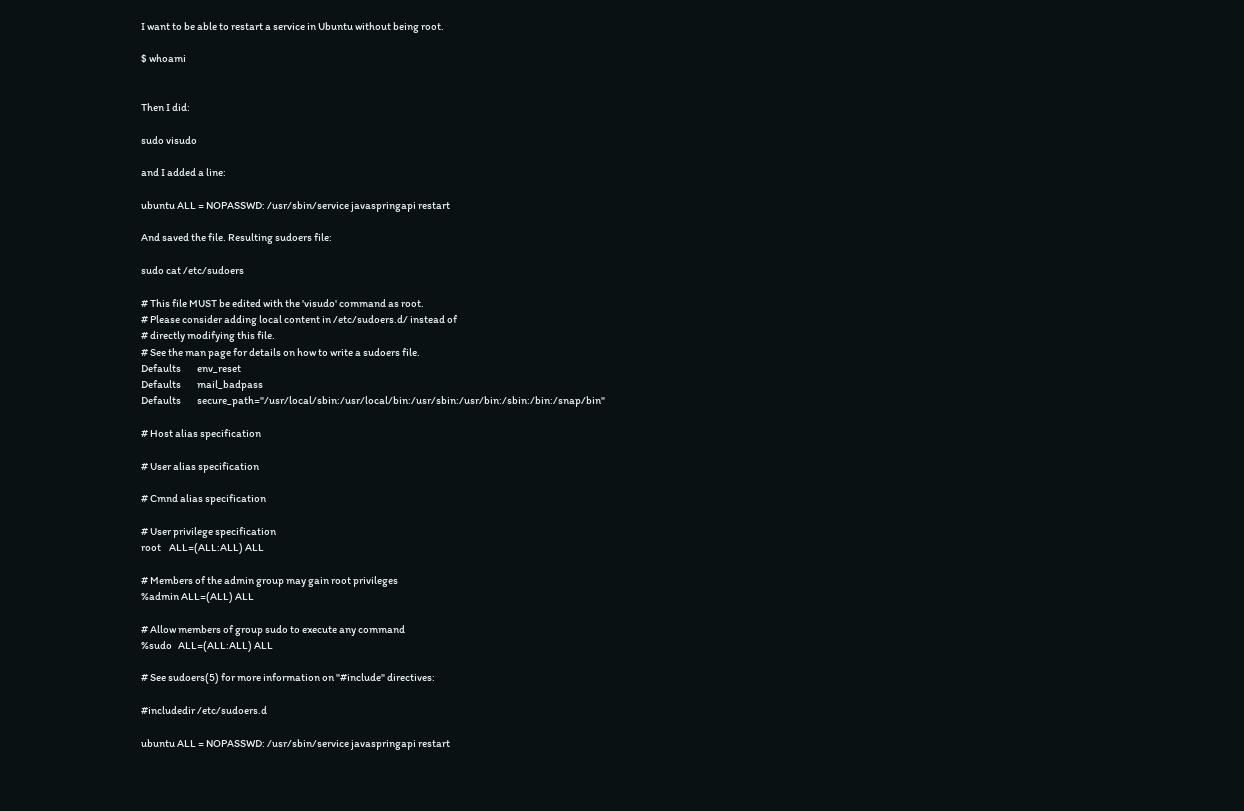I want to be able to restart a service in Ubuntu without being root.

$ whoami


Then I did:

sudo visudo

and I added a line:

ubuntu ALL = NOPASSWD: /usr/sbin/service javaspringapi restart

And saved the file. Resulting sudoers file:

sudo cat /etc/sudoers

# This file MUST be edited with the 'visudo' command as root.
# Please consider adding local content in /etc/sudoers.d/ instead of
# directly modifying this file.
# See the man page for details on how to write a sudoers file.
Defaults        env_reset
Defaults        mail_badpass
Defaults        secure_path="/usr/local/sbin:/usr/local/bin:/usr/sbin:/usr/bin:/sbin:/bin:/snap/bin"

# Host alias specification

# User alias specification

# Cmnd alias specification

# User privilege specification
root    ALL=(ALL:ALL) ALL

# Members of the admin group may gain root privileges
%admin ALL=(ALL) ALL

# Allow members of group sudo to execute any command
%sudo   ALL=(ALL:ALL) ALL

# See sudoers(5) for more information on "#include" directives:

#includedir /etc/sudoers.d

ubuntu ALL = NOPASSWD: /usr/sbin/service javaspringapi restart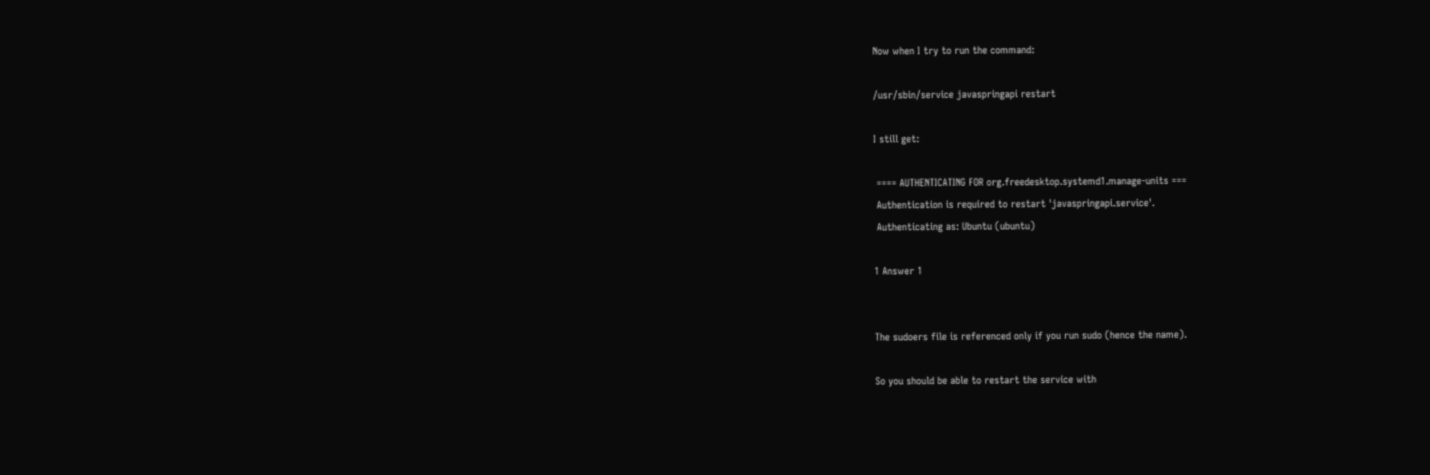Now when I try to run the command:

/usr/sbin/service javaspringapi restart

I still get:

 ==== AUTHENTICATING FOR org.freedesktop.systemd1.manage-units ===
 Authentication is required to restart 'javaspringapi.service'.
 Authenticating as: Ubuntu (ubuntu)

1 Answer 1


The sudoers file is referenced only if you run sudo (hence the name).

So you should be able to restart the service with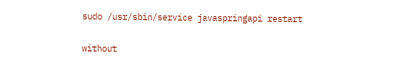sudo /usr/sbin/service javaspringapi restart

without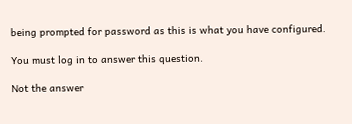being prompted for password as this is what you have configured.

You must log in to answer this question.

Not the answer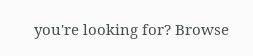you're looking for? Browse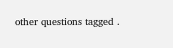other questions tagged .